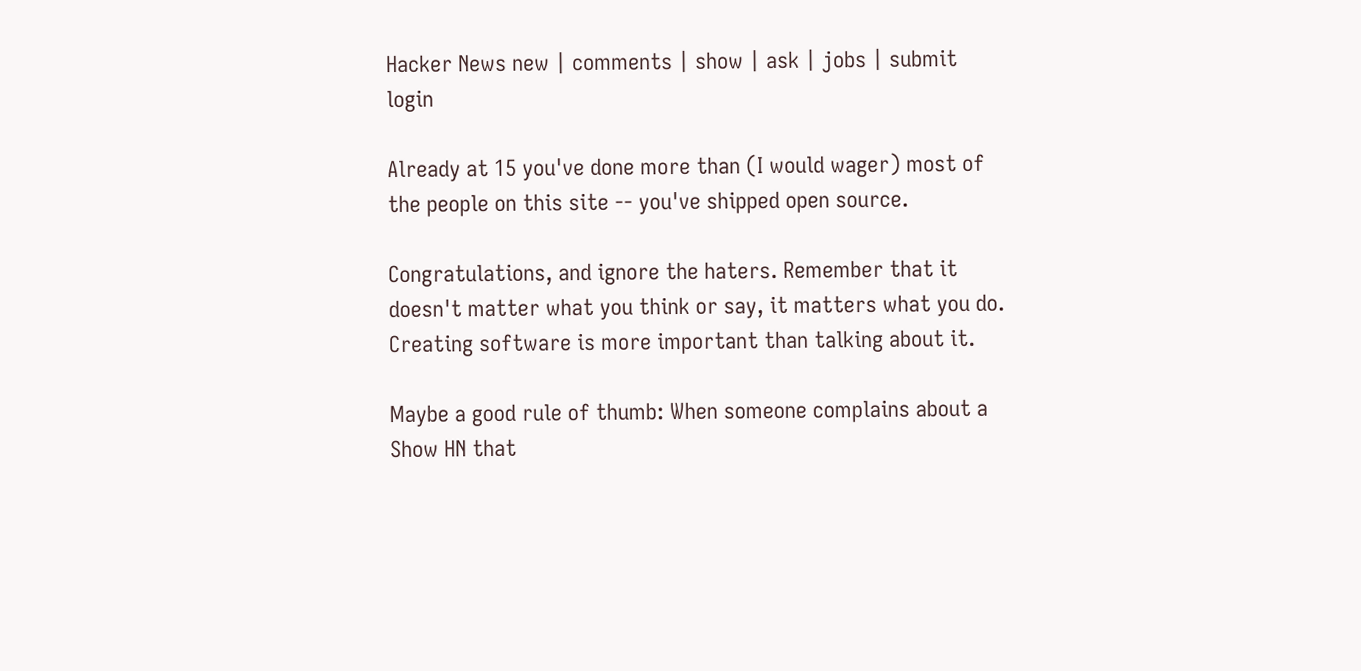Hacker News new | comments | show | ask | jobs | submit login

Already at 15 you've done more than (I would wager) most of the people on this site -- you've shipped open source.

Congratulations, and ignore the haters. Remember that it doesn't matter what you think or say, it matters what you do. Creating software is more important than talking about it.

Maybe a good rule of thumb: When someone complains about a Show HN that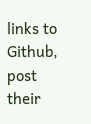links to Github, post their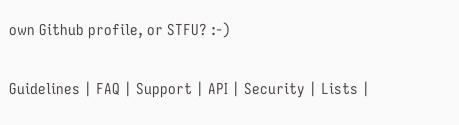own Github profile, or STFU? :-)

Guidelines | FAQ | Support | API | Security | Lists |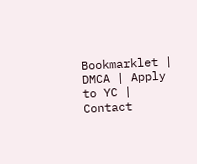Bookmarklet | DMCA | Apply to YC | Contact